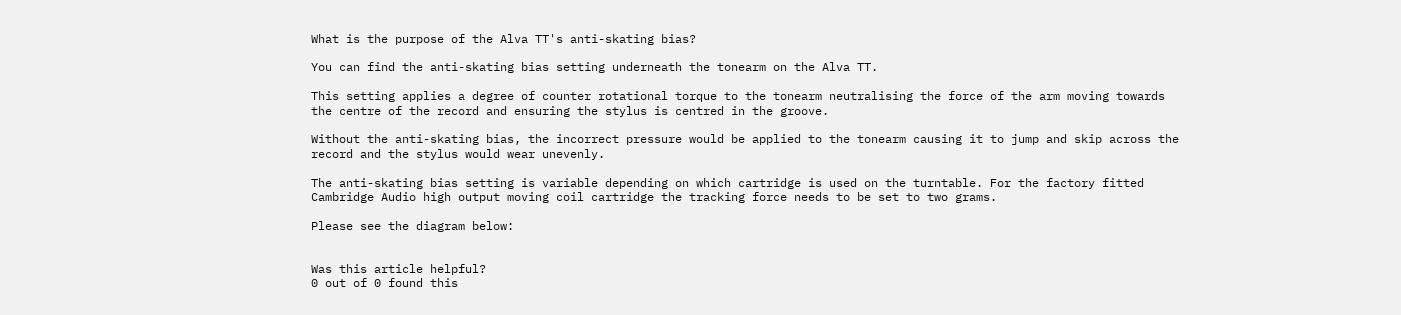What is the purpose of the Alva TT's anti-skating bias?

You can find the anti-skating bias setting underneath the tonearm on the Alva TT.

This setting applies a degree of counter rotational torque to the tonearm neutralising the force of the arm moving towards the centre of the record and ensuring the stylus is centred in the groove.

Without the anti-skating bias, the incorrect pressure would be applied to the tonearm causing it to jump and skip across the record and the stylus would wear unevenly.

The anti-skating bias setting is variable depending on which cartridge is used on the turntable. For the factory fitted Cambridge Audio high output moving coil cartridge the tracking force needs to be set to two grams.

Please see the diagram below:


Was this article helpful?
0 out of 0 found this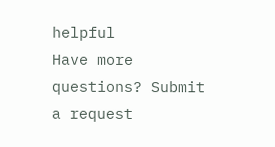helpful
Have more questions? Submit a request